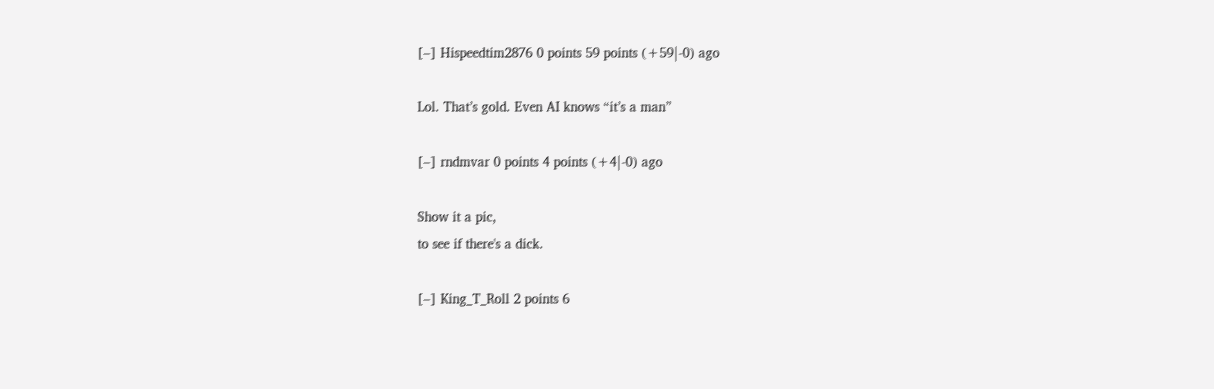[–] Hispeedtim2876 0 points 59 points (+59|-0) ago

Lol. That’s gold. Even AI knows “it’s a man”

[–] rndmvar 0 points 4 points (+4|-0) ago

Show it a pic,
to see if there's a dick.

[–] King_T_Roll 2 points 6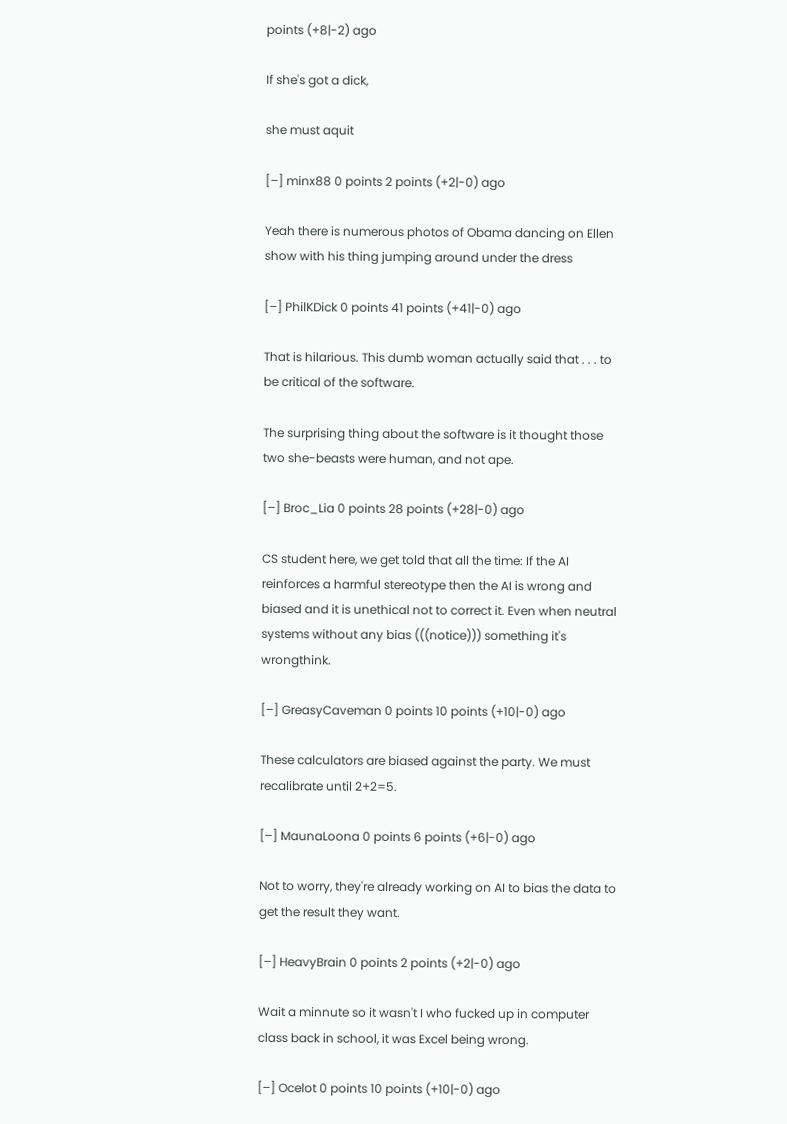points (+8|-2) ago

If she's got a dick,

she must aquit

[–] minx88 0 points 2 points (+2|-0) ago

Yeah there is numerous photos of Obama dancing on Ellen show with his thing jumping around under the dress

[–] PhilKDick 0 points 41 points (+41|-0) ago

That is hilarious. This dumb woman actually said that . . . to be critical of the software.

The surprising thing about the software is it thought those two she-beasts were human, and not ape.

[–] Broc_Lia 0 points 28 points (+28|-0) ago

CS student here, we get told that all the time: If the AI reinforces a harmful stereotype then the AI is wrong and biased and it is unethical not to correct it. Even when neutral systems without any bias (((notice))) something it's wrongthink.

[–] GreasyCaveman 0 points 10 points (+10|-0) ago

These calculators are biased against the party. We must recalibrate until 2+2=5.

[–] MaunaLoona 0 points 6 points (+6|-0) ago

Not to worry, they're already working on AI to bias the data to get the result they want.

[–] HeavyBrain 0 points 2 points (+2|-0) ago

Wait a minnute so it wasn't I who fucked up in computer class back in school, it was Excel being wrong.

[–] Ocelot 0 points 10 points (+10|-0) ago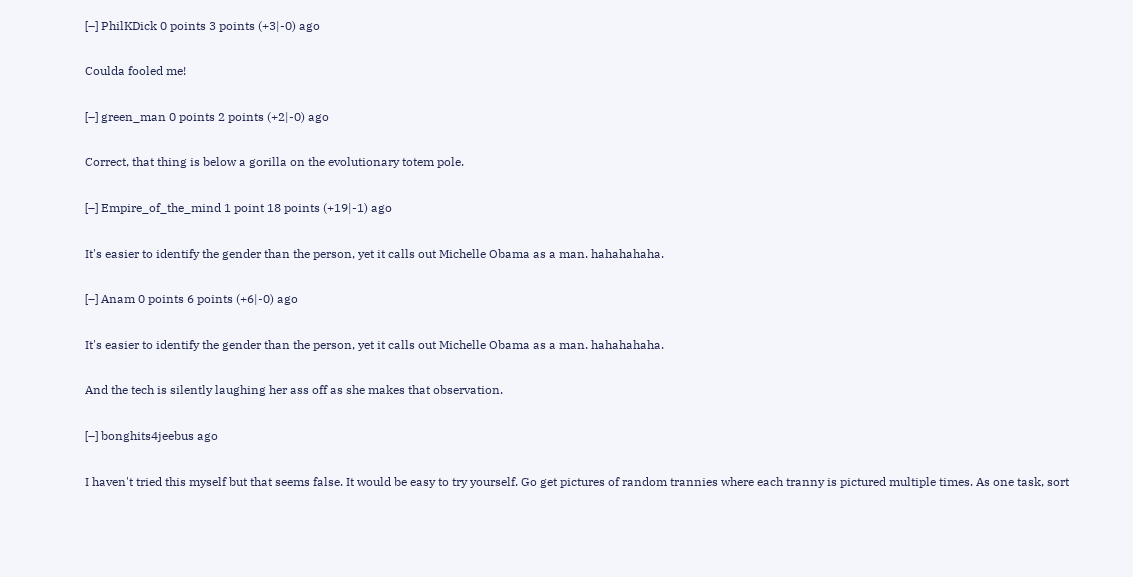[–] PhilKDick 0 points 3 points (+3|-0) ago

Coulda fooled me!

[–] green_man 0 points 2 points (+2|-0) ago

Correct, that thing is below a gorilla on the evolutionary totem pole.

[–] Empire_of_the_mind 1 point 18 points (+19|-1) ago

It's easier to identify the gender than the person, yet it calls out Michelle Obama as a man. hahahahaha.

[–] Anam 0 points 6 points (+6|-0) ago

It's easier to identify the gender than the person, yet it calls out Michelle Obama as a man. hahahahaha.

And the tech is silently laughing her ass off as she makes that observation.

[–] bonghits4jeebus ago

I haven't tried this myself but that seems false. It would be easy to try yourself. Go get pictures of random trannies where each tranny is pictured multiple times. As one task, sort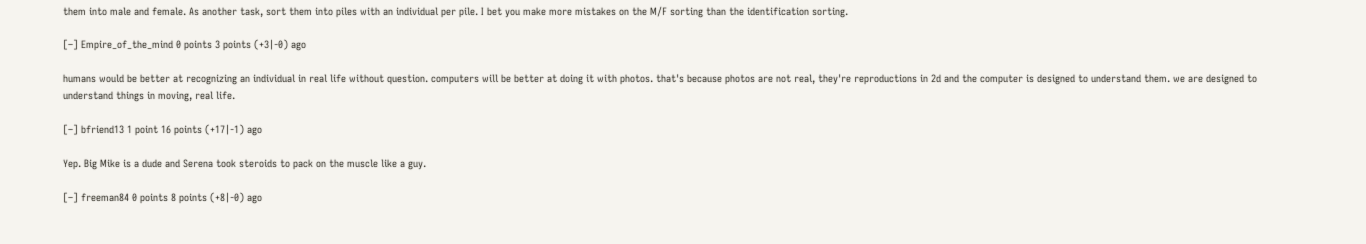them into male and female. As another task, sort them into piles with an individual per pile. I bet you make more mistakes on the M/F sorting than the identification sorting.

[–] Empire_of_the_mind 0 points 3 points (+3|-0) ago

humans would be better at recognizing an individual in real life without question. computers will be better at doing it with photos. that's because photos are not real, they're reproductions in 2d and the computer is designed to understand them. we are designed to understand things in moving, real life.

[–] bfriend13 1 point 16 points (+17|-1) ago

Yep. Big Mike is a dude and Serena took steroids to pack on the muscle like a guy.

[–] freeman84 0 points 8 points (+8|-0) ago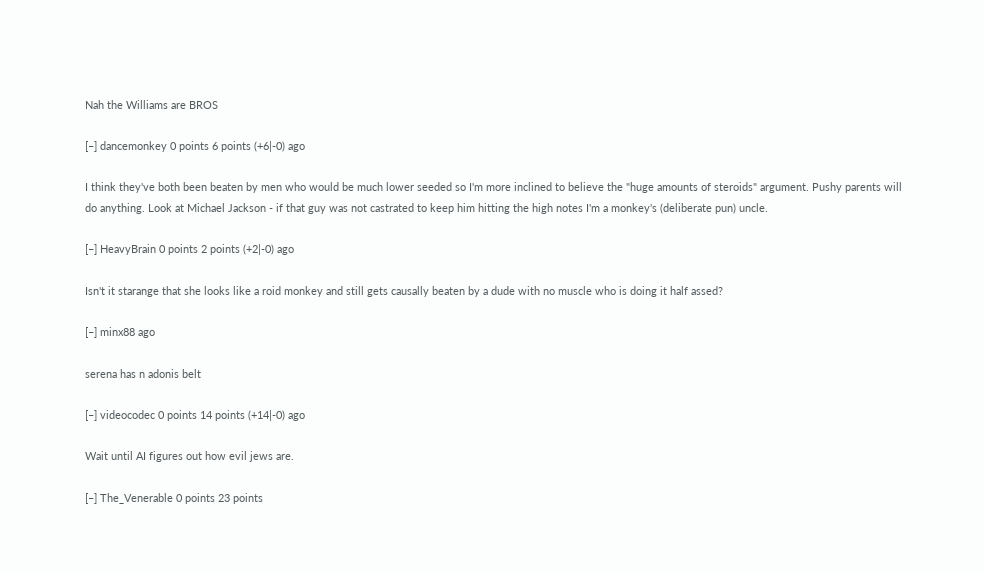Nah the Williams are BROS

[–] dancemonkey 0 points 6 points (+6|-0) ago

I think they've both been beaten by men who would be much lower seeded so I'm more inclined to believe the "huge amounts of steroids" argument. Pushy parents will do anything. Look at Michael Jackson - if that guy was not castrated to keep him hitting the high notes I'm a monkey's (deliberate pun) uncle.

[–] HeavyBrain 0 points 2 points (+2|-0) ago

Isn't it starange that she looks like a roid monkey and still gets causally beaten by a dude with no muscle who is doing it half assed?

[–] minx88 ago

serena has n adonis belt

[–] videocodec 0 points 14 points (+14|-0) ago

Wait until AI figures out how evil jews are.

[–] The_Venerable 0 points 23 points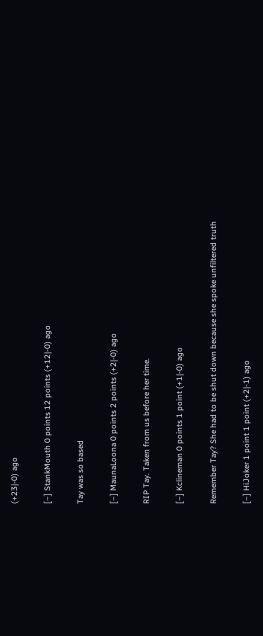(+23|-0) ago

[–] StankMouth 0 points 12 points (+12|-0) ago

Tay was so based

[–] MaunaLoona 0 points 2 points (+2|-0) ago

RIP Tay. Taken from us before her time.

[–] Kclineman 0 points 1 point (+1|-0) ago

Remember Tay? She had to be shut down because she spoke unfiltered truth

[–] HiJoker 1 point 1 point (+2|-1) ago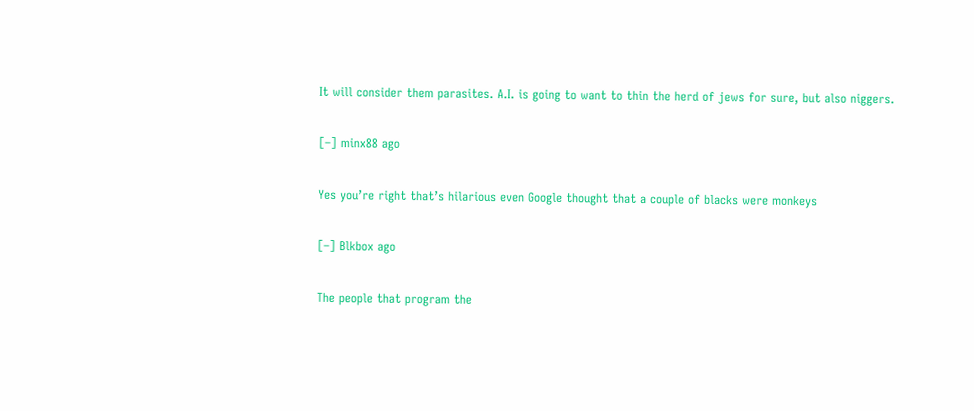It will consider them parasites. A.I. is going to want to thin the herd of jews for sure, but also niggers.

[–] minx88 ago

Yes you’re right that’s hilarious even Google thought that a couple of blacks were monkeys

[–] Blkbox ago

The people that program the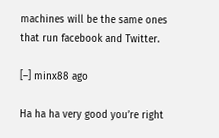machines will be the same ones that run facebook and Twitter.

[–] minx88 ago

Ha ha ha very good you’re right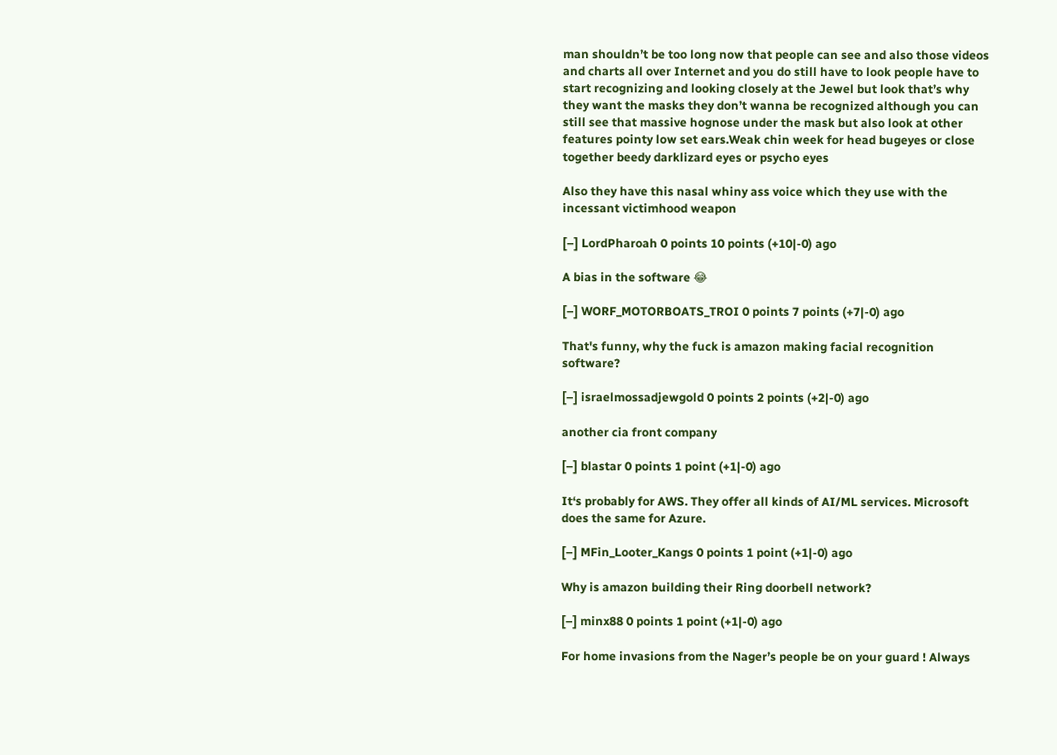man shouldn’t be too long now that people can see and also those videos and charts all over Internet and you do still have to look people have to start recognizing and looking closely at the Jewel but look that’s why they want the masks they don’t wanna be recognized although you can still see that massive hognose under the mask but also look at other features pointy low set ears.Weak chin week for head bugeyes or close together beedy darklizard eyes or psycho eyes

Also they have this nasal whiny ass voice which they use with the incessant victimhood weapon

[–] LordPharoah 0 points 10 points (+10|-0) ago

A bias in the software 😂

[–] WORF_MOTORBOATS_TROI 0 points 7 points (+7|-0) ago

That's funny, why the fuck is amazon making facial recognition software?

[–] israelmossadjewgold 0 points 2 points (+2|-0) ago

another cia front company

[–] blastar 0 points 1 point (+1|-0) ago

It‘s probably for AWS. They offer all kinds of AI/ML services. Microsoft does the same for Azure.

[–] MFin_Looter_Kangs 0 points 1 point (+1|-0) ago

Why is amazon building their Ring doorbell network?

[–] minx88 0 points 1 point (+1|-0) ago

For home invasions from the Nager’s people be on your guard ! Always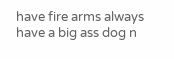have fire arms always have a big ass dog n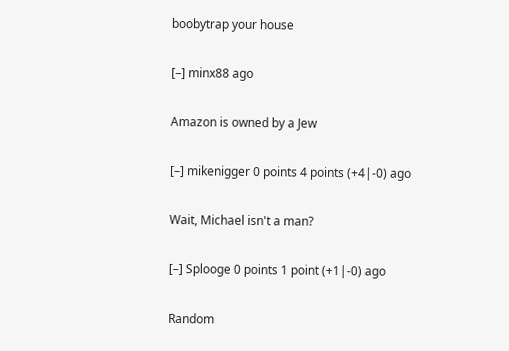boobytrap your house

[–] minx88 ago

Amazon is owned by a Jew

[–] mikenigger 0 points 4 points (+4|-0) ago

Wait, Michael isn't a man?

[–] Splooge 0 points 1 point (+1|-0) ago

Random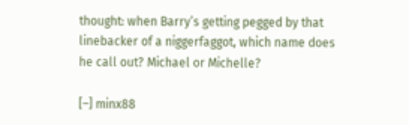thought: when Barry’s getting pegged by that linebacker of a niggerfaggot, which name does he call out? Michael or Michelle?

[–] minx88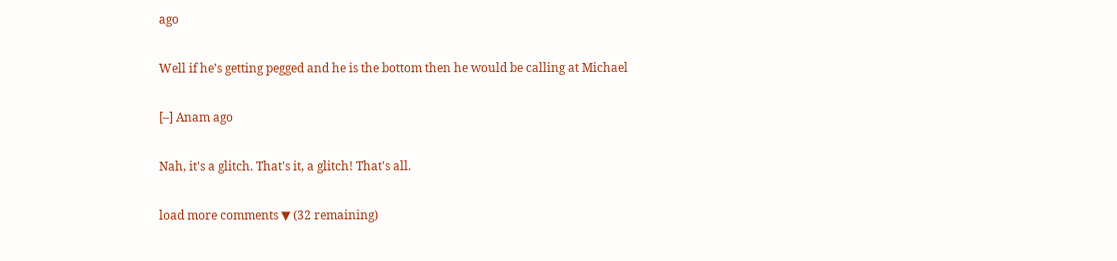ago

Well if he’s getting pegged and he is the bottom then he would be calling at Michael

[–] Anam ago

Nah, it's a glitch. That's it, a glitch! That's all.

load more comments ▼ (32 remaining)